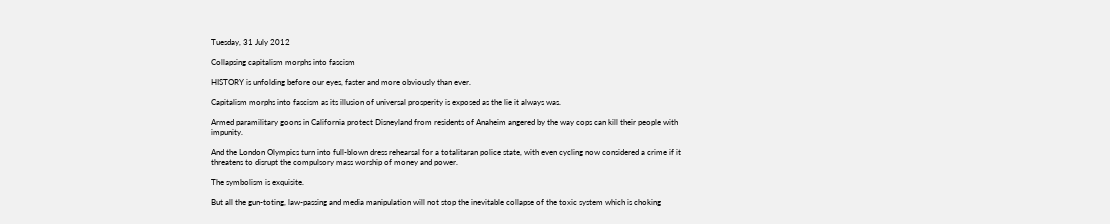Tuesday, 31 July 2012

Collapsing capitalism morphs into fascism

HISTORY is unfolding before our eyes, faster and more obviously than ever.

Capitalism morphs into fascism as its illusion of universal prosperity is exposed as the lie it always was.

Armed paramilitary goons in California protect Disneyland from residents of Anaheim angered by the way cops can kill their people with impunity.

And the London Olympics turn into full-blown dress rehearsal for a totalitaran police state, with even cycling now considered a crime if it threatens to disrupt the compulsory mass worship of money and power.

The symbolism is exquisite.

But all the gun-toting, law-passing and media manipulation will not stop the inevitable collapse of the toxic system which is choking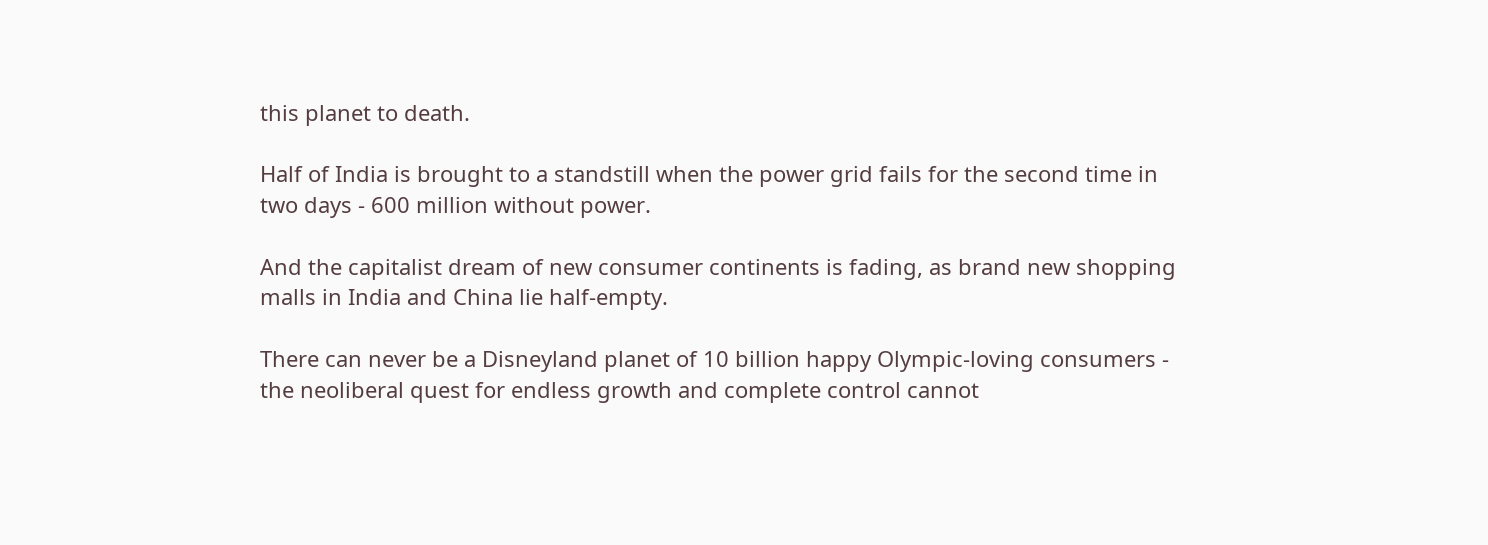this planet to death.

Half of India is brought to a standstill when the power grid fails for the second time in two days - 600 million without power.

And the capitalist dream of new consumer continents is fading, as brand new shopping malls in India and China lie half-empty.

There can never be a Disneyland planet of 10 billion happy Olympic-loving consumers - the neoliberal quest for endless growth and complete control cannot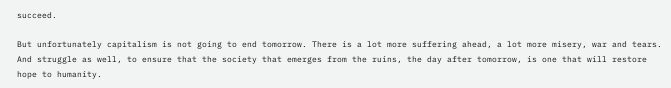succeed.

But unfortunately capitalism is not going to end tomorrow. There is a lot more suffering ahead, a lot more misery, war and tears. And struggle as well, to ensure that the society that emerges from the ruins, the day after tomorrow, is one that will restore hope to humanity.